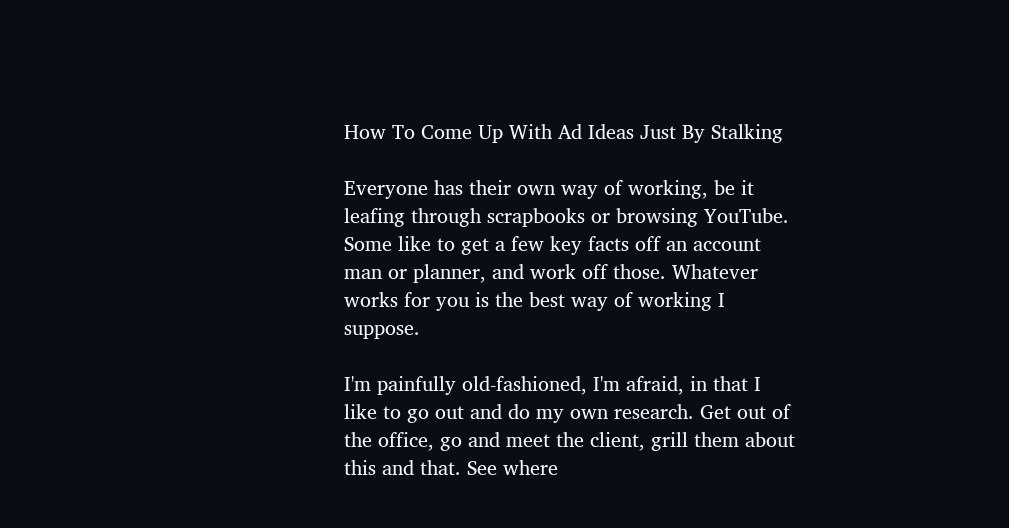How To Come Up With Ad Ideas Just By Stalking

Everyone has their own way of working, be it leafing through scrapbooks or browsing YouTube. Some like to get a few key facts off an account man or planner, and work off those. Whatever works for you is the best way of working I suppose.

I'm painfully old-fashioned, I'm afraid, in that I like to go out and do my own research. Get out of the office, go and meet the client, grill them about this and that. See where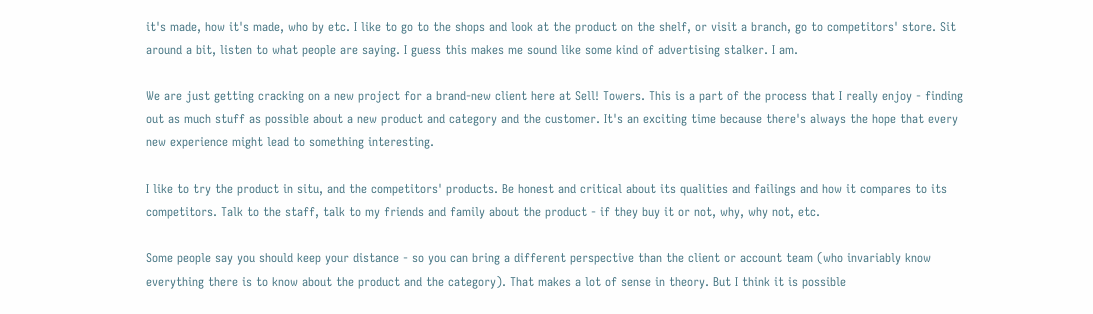it's made, how it's made, who by etc. I like to go to the shops and look at the product on the shelf, or visit a branch, go to competitors' store. Sit around a bit, listen to what people are saying. I guess this makes me sound like some kind of advertising stalker. I am.

We are just getting cracking on a new project for a brand-new client here at Sell! Towers. This is a part of the process that I really enjoy - finding out as much stuff as possible about a new product and category and the customer. It's an exciting time because there's always the hope that every new experience might lead to something interesting.

I like to try the product in situ, and the competitors' products. Be honest and critical about its qualities and failings and how it compares to its competitors. Talk to the staff, talk to my friends and family about the product - if they buy it or not, why, why not, etc.

Some people say you should keep your distance - so you can bring a different perspective than the client or account team (who invariably know everything there is to know about the product and the category). That makes a lot of sense in theory. But I think it is possible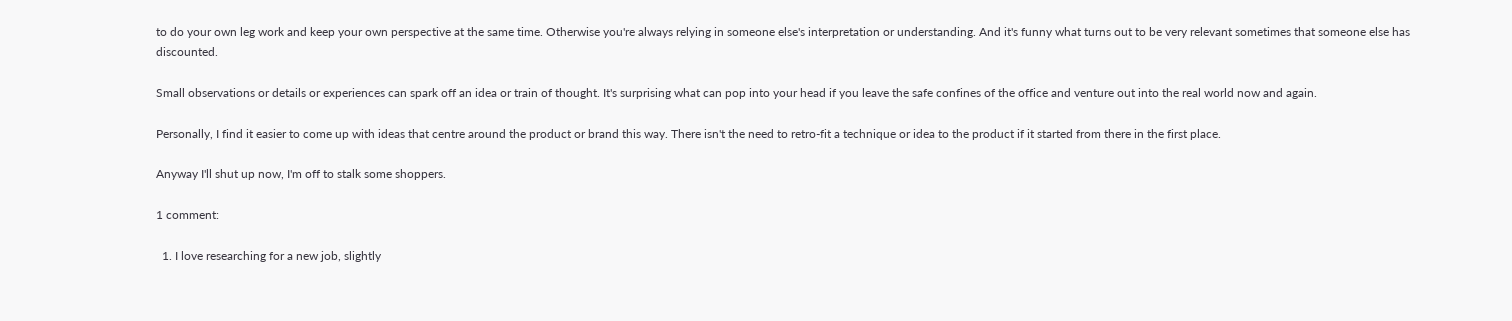to do your own leg work and keep your own perspective at the same time. Otherwise you're always relying in someone else's interpretation or understanding. And it's funny what turns out to be very relevant sometimes that someone else has discounted.

Small observations or details or experiences can spark off an idea or train of thought. It's surprising what can pop into your head if you leave the safe confines of the office and venture out into the real world now and again.

Personally, I find it easier to come up with ideas that centre around the product or brand this way. There isn't the need to retro-fit a technique or idea to the product if it started from there in the first place.

Anyway I'll shut up now, I'm off to stalk some shoppers.

1 comment:

  1. I love researching for a new job, slightly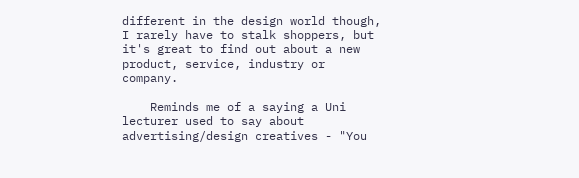different in the design world though, I rarely have to stalk shoppers, but it's great to find out about a new product, service, industry or company.

    Reminds me of a saying a Uni lecturer used to say about advertising/design creatives - "You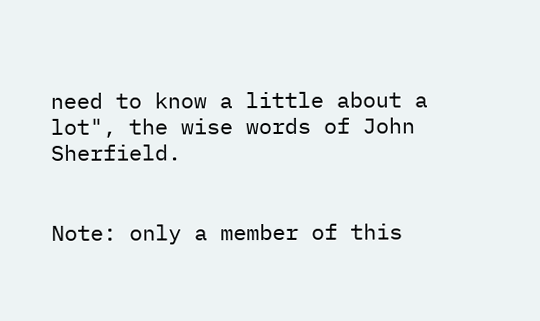need to know a little about a lot", the wise words of John Sherfield.


Note: only a member of this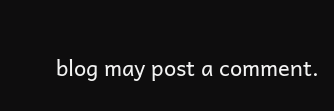blog may post a comment.